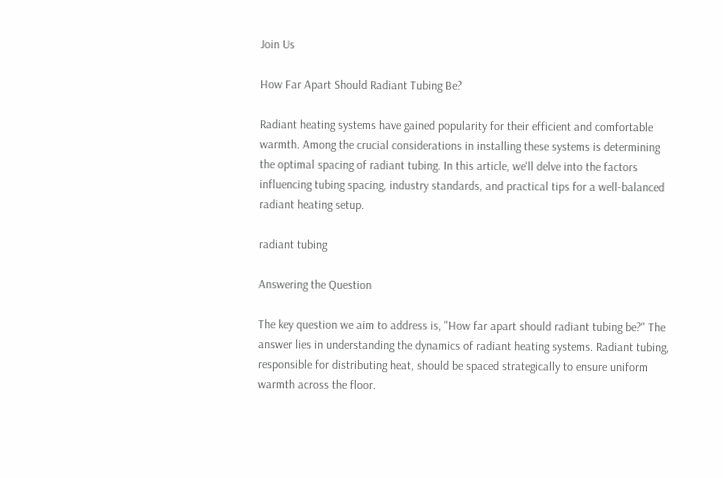Join Us

How Far Apart Should Radiant Tubing Be?

Radiant heating systems have gained popularity for their efficient and comfortable warmth. Among the crucial considerations in installing these systems is determining the optimal spacing of radiant tubing. In this article, we'll delve into the factors influencing tubing spacing, industry standards, and practical tips for a well-balanced radiant heating setup.

radiant tubing

Answering the Question

The key question we aim to address is, "How far apart should radiant tubing be?" The answer lies in understanding the dynamics of radiant heating systems. Radiant tubing, responsible for distributing heat, should be spaced strategically to ensure uniform warmth across the floor.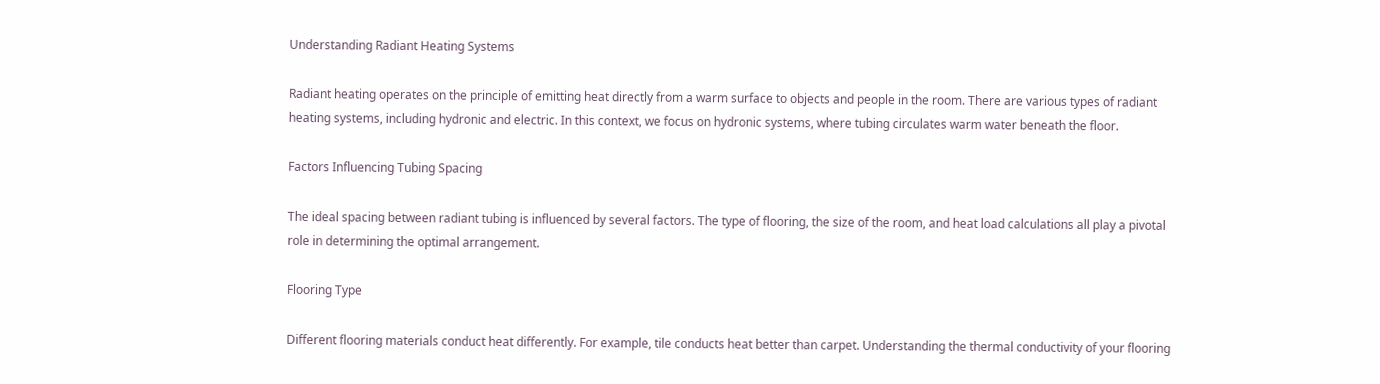Understanding Radiant Heating Systems

Radiant heating operates on the principle of emitting heat directly from a warm surface to objects and people in the room. There are various types of radiant heating systems, including hydronic and electric. In this context, we focus on hydronic systems, where tubing circulates warm water beneath the floor.

Factors Influencing Tubing Spacing

The ideal spacing between radiant tubing is influenced by several factors. The type of flooring, the size of the room, and heat load calculations all play a pivotal role in determining the optimal arrangement.

Flooring Type

Different flooring materials conduct heat differently. For example, tile conducts heat better than carpet. Understanding the thermal conductivity of your flooring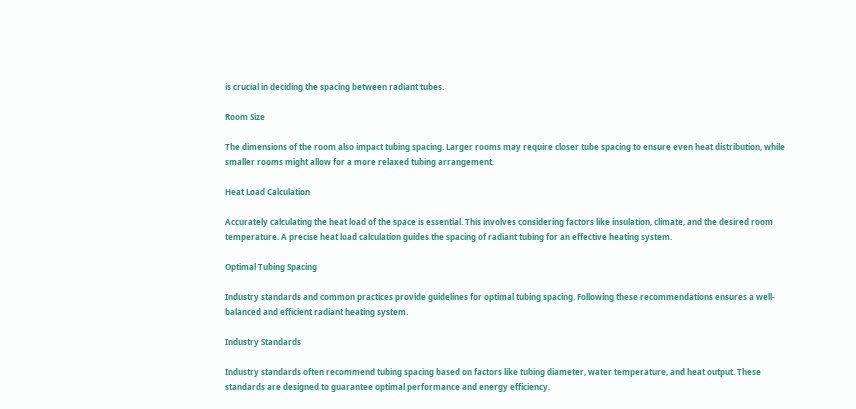is crucial in deciding the spacing between radiant tubes.

Room Size

The dimensions of the room also impact tubing spacing. Larger rooms may require closer tube spacing to ensure even heat distribution, while smaller rooms might allow for a more relaxed tubing arrangement.

Heat Load Calculation

Accurately calculating the heat load of the space is essential. This involves considering factors like insulation, climate, and the desired room temperature. A precise heat load calculation guides the spacing of radiant tubing for an effective heating system.

Optimal Tubing Spacing

Industry standards and common practices provide guidelines for optimal tubing spacing. Following these recommendations ensures a well-balanced and efficient radiant heating system.

Industry Standards

Industry standards often recommend tubing spacing based on factors like tubing diameter, water temperature, and heat output. These standards are designed to guarantee optimal performance and energy efficiency.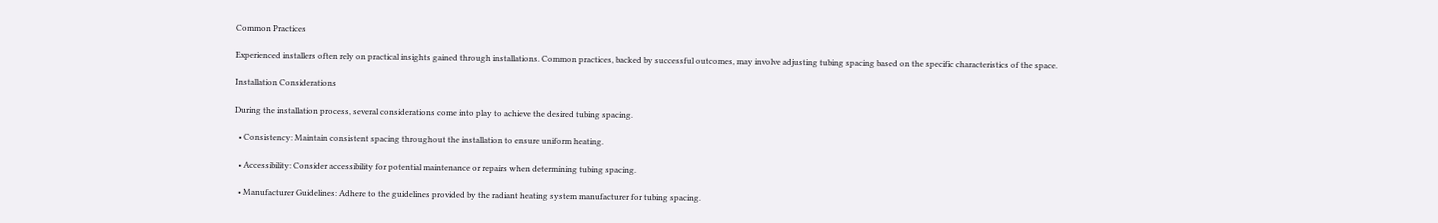Common Practices

Experienced installers often rely on practical insights gained through installations. Common practices, backed by successful outcomes, may involve adjusting tubing spacing based on the specific characteristics of the space.

Installation Considerations

During the installation process, several considerations come into play to achieve the desired tubing spacing.

  • Consistency: Maintain consistent spacing throughout the installation to ensure uniform heating.

  • Accessibility: Consider accessibility for potential maintenance or repairs when determining tubing spacing.

  • Manufacturer Guidelines: Adhere to the guidelines provided by the radiant heating system manufacturer for tubing spacing.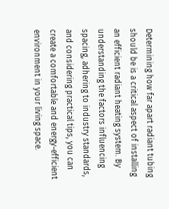Determining how far apart radiant tubing should be is a critical aspect of installing an efficient radiant heating system. By understanding the factors influencing spacing, adhering to industry standards, and considering practical tips, you can create a comfortable and energy-efficient environment in your living space.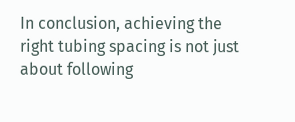In conclusion, achieving the right tubing spacing is not just about following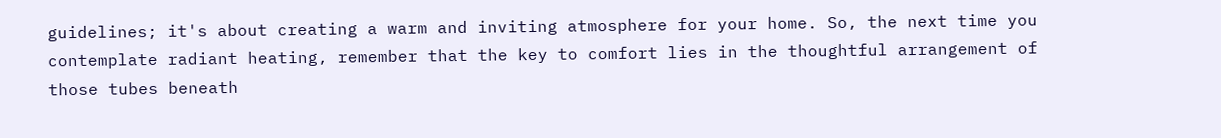guidelines; it's about creating a warm and inviting atmosphere for your home. So, the next time you contemplate radiant heating, remember that the key to comfort lies in the thoughtful arrangement of those tubes beneath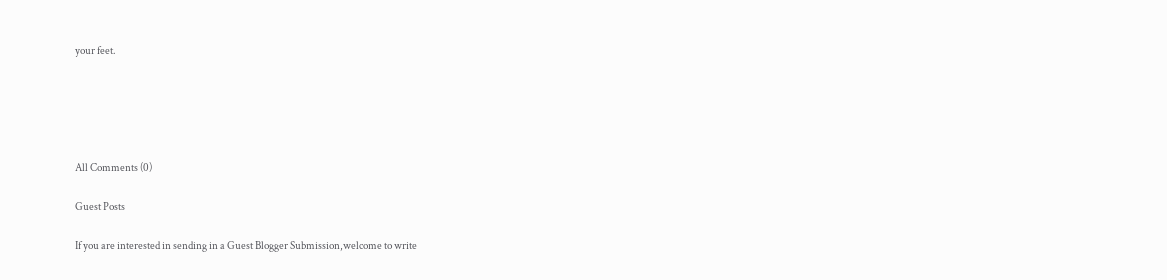your feet.





All Comments (0)

Guest Posts

If you are interested in sending in a Guest Blogger Submission,welcome to write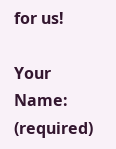for us!

Your Name: (required)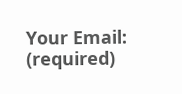Your Email: (required)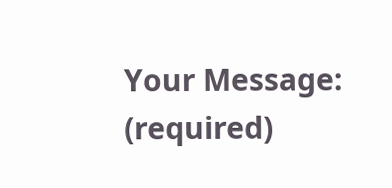Your Message: (required)